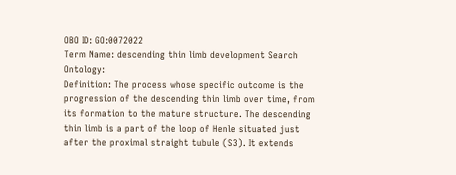OBO ID: GO:0072022
Term Name: descending thin limb development Search Ontology:
Definition: The process whose specific outcome is the progression of the descending thin limb over time, from its formation to the mature structure. The descending thin limb is a part of the loop of Henle situated just after the proximal straight tubule (S3). It extends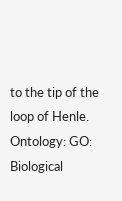to the tip of the loop of Henle.
Ontology: GO: Biological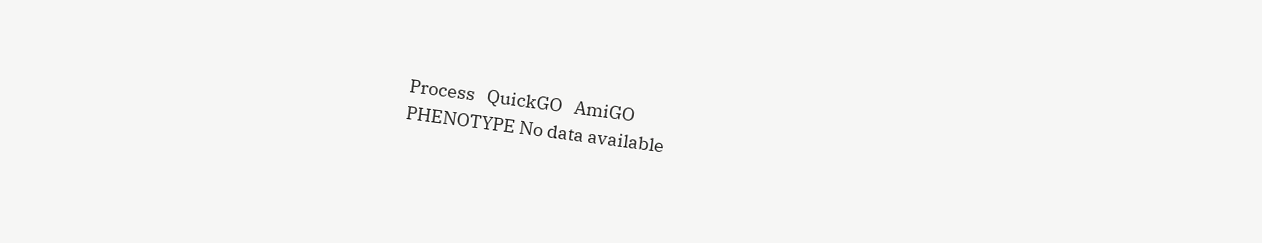Process   QuickGO   AmiGO
PHENOTYPE No data available